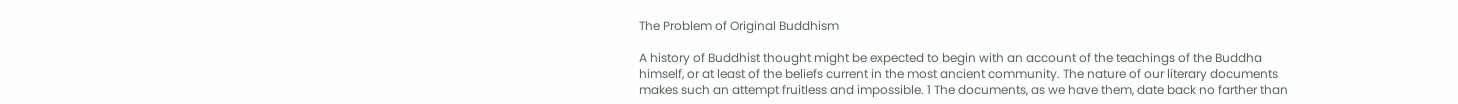The Problem of Original Buddhism

A history of Buddhist thought might be expected to begin with an account of the teachings of the Buddha himself, or at least of the beliefs current in the most ancient community. The nature of our literary documents makes such an attempt fruitless and impossible. 1 The documents, as we have them, date back no farther than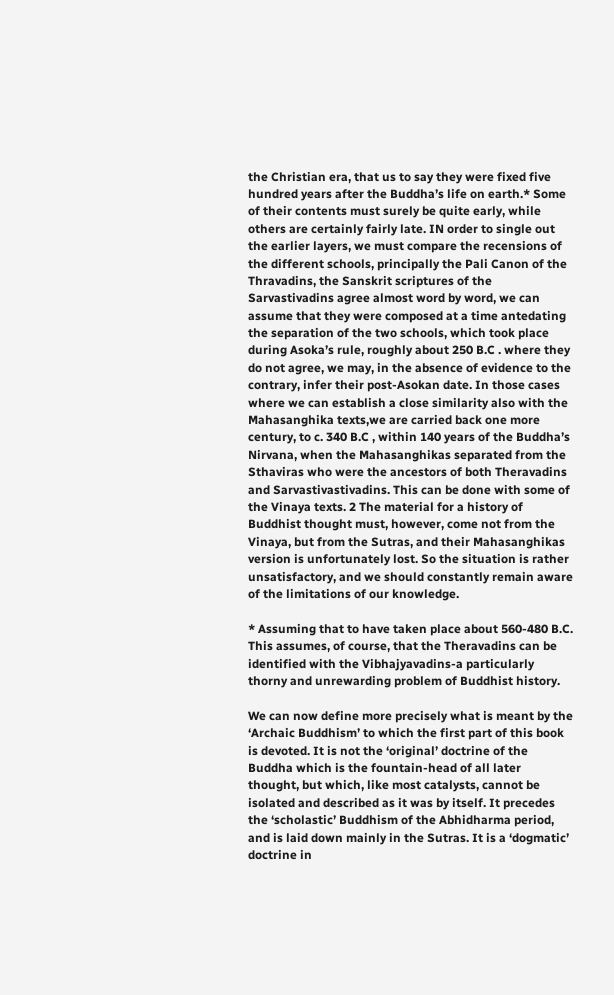the Christian era, that us to say they were fixed five hundred years after the Buddha’s life on earth.* Some of their contents must surely be quite early, while others are certainly fairly late. IN order to single out the earlier layers, we must compare the recensions of the different schools, principally the Pali Canon of the Thravadins, the Sanskrit scriptures of the Sarvastivadins agree almost word by word, we can assume that they were composed at a time antedating the separation of the two schools, which took place during Asoka’s rule, roughly about 250 B.C . where they do not agree, we may, in the absence of evidence to the contrary, infer their post-Asokan date. In those cases where we can establish a close similarity also with the Mahasanghika texts,we are carried back one more century, to c. 340 B.C , within 140 years of the Buddha’s Nirvana, when the Mahasanghikas separated from the Sthaviras who were the ancestors of both Theravadins and Sarvastivastivadins. This can be done with some of the Vinaya texts. 2 The material for a history of Buddhist thought must, however, come not from the Vinaya, but from the Sutras, and their Mahasanghikas version is unfortunately lost. So the situation is rather unsatisfactory, and we should constantly remain aware of the limitations of our knowledge.

* Assuming that to have taken place about 560-480 B.C. This assumes, of course, that the Theravadins can be identified with the Vibhajyavadins-a particularly thorny and unrewarding problem of Buddhist history.

We can now define more precisely what is meant by the ‘Archaic Buddhism’ to which the first part of this book is devoted. It is not the ‘original’ doctrine of the Buddha which is the fountain-head of all later thought, but which, like most catalysts, cannot be isolated and described as it was by itself. It precedes the ‘scholastic’ Buddhism of the Abhidharma period, and is laid down mainly in the Sutras. It is a ‘dogmatic’ doctrine in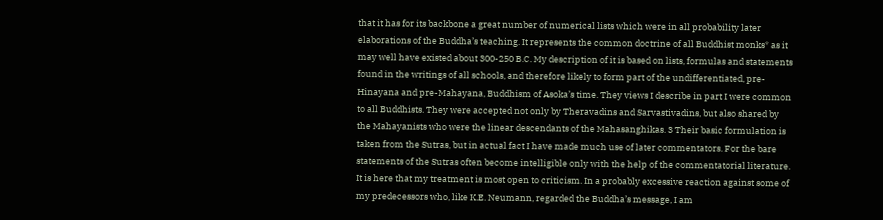that it has for its backbone a great number of numerical lists which were in all probability later elaborations of the Buddha’s teaching. It represents the common doctrine of all Buddhist monks* as it may well have existed about 300-250 B.C. My description of it is based on lists, formulas and statements found in the writings of all schools, and therefore likely to form part of the undifferentiated, pre-Hinayana and pre-Mahayana, Buddhism of Asoka’s time. They views I describe in part I were common to all Buddhists. They were accepted not only by Theravadins and Sarvastivadins, but also shared by the Mahayanists who were the linear descendants of the Mahasanghikas. 3 Their basic formulation is taken from the Sutras, but in actual fact I have made much use of later commentators. For the bare statements of the Sutras often become intelligible only with the help of the commentatorial literature. It is here that my treatment is most open to criticism. In a probably excessive reaction against some of my predecessors who, like K.E. Neumann, regarded the Buddha’s message, I am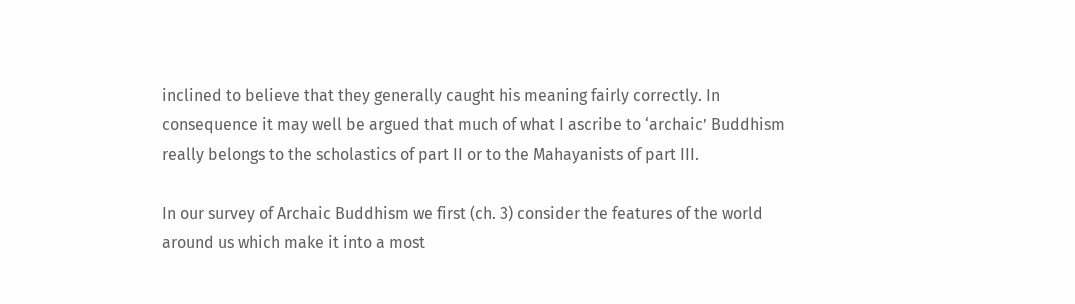inclined to believe that they generally caught his meaning fairly correctly. In consequence it may well be argued that much of what I ascribe to ‘archaic’ Buddhism really belongs to the scholastics of part II or to the Mahayanists of part III.

In our survey of Archaic Buddhism we first (ch. 3) consider the features of the world around us which make it into a most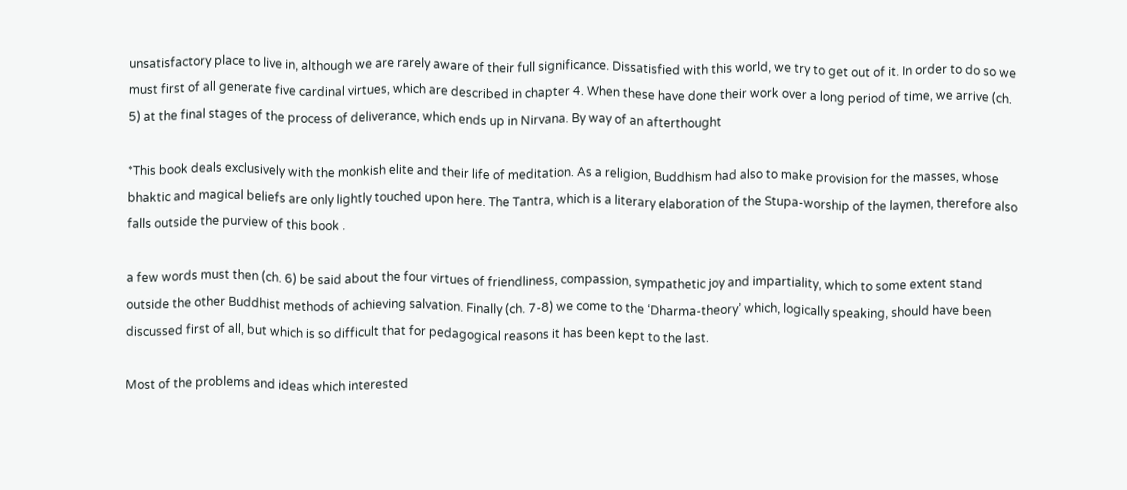unsatisfactory place to live in, although we are rarely aware of their full significance. Dissatisfied with this world, we try to get out of it. In order to do so we must first of all generate five cardinal virtues, which are described in chapter 4. When these have done their work over a long period of time, we arrive (ch. 5) at the final stages of the process of deliverance, which ends up in Nirvana. By way of an afterthought

*This book deals exclusively with the monkish elite and their life of meditation. As a religion, Buddhism had also to make provision for the masses, whose bhaktic and magical beliefs are only lightly touched upon here. The Tantra, which is a literary elaboration of the Stupa-worship of the laymen, therefore also falls outside the purview of this book .

a few words must then (ch. 6) be said about the four virtues of friendliness, compassion, sympathetic joy and impartiality, which to some extent stand outside the other Buddhist methods of achieving salvation. Finally (ch. 7-8) we come to the ‘Dharma-theory’ which, logically speaking, should have been discussed first of all, but which is so difficult that for pedagogical reasons it has been kept to the last.

Most of the problems and ideas which interested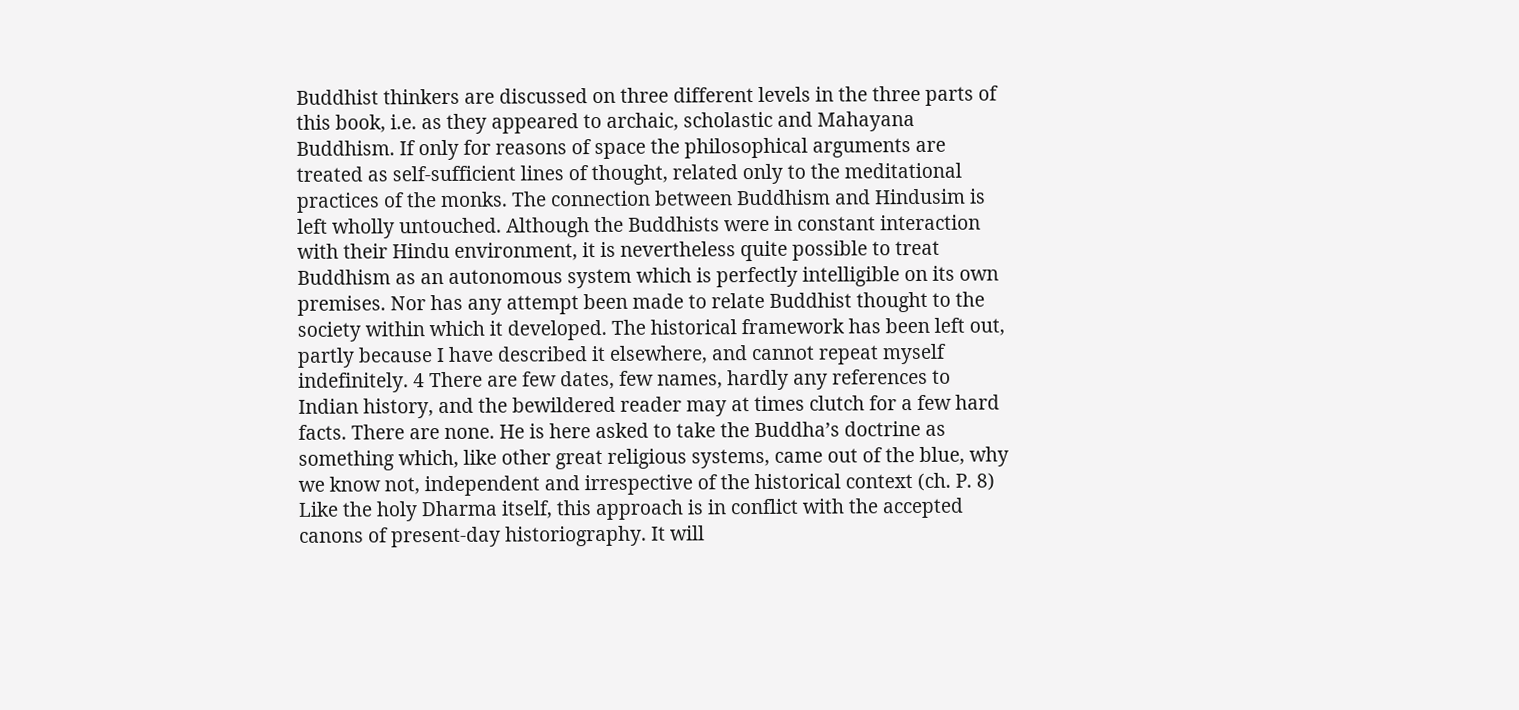Buddhist thinkers are discussed on three different levels in the three parts of this book, i.e. as they appeared to archaic, scholastic and Mahayana Buddhism. If only for reasons of space the philosophical arguments are treated as self-sufficient lines of thought, related only to the meditational practices of the monks. The connection between Buddhism and Hindusim is left wholly untouched. Although the Buddhists were in constant interaction with their Hindu environment, it is nevertheless quite possible to treat Buddhism as an autonomous system which is perfectly intelligible on its own premises. Nor has any attempt been made to relate Buddhist thought to the society within which it developed. The historical framework has been left out, partly because I have described it elsewhere, and cannot repeat myself indefinitely. 4 There are few dates, few names, hardly any references to Indian history, and the bewildered reader may at times clutch for a few hard facts. There are none. He is here asked to take the Buddha’s doctrine as something which, like other great religious systems, came out of the blue, why we know not, independent and irrespective of the historical context (ch. P. 8) Like the holy Dharma itself, this approach is in conflict with the accepted canons of present-day historiography. It will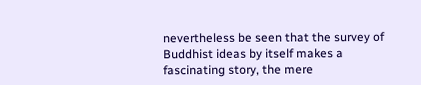nevertheless be seen that the survey of Buddhist ideas by itself makes a fascinating story, the mere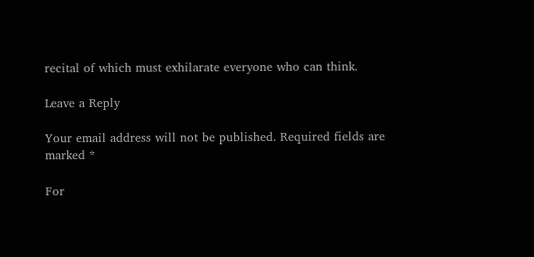recital of which must exhilarate everyone who can think.

Leave a Reply

Your email address will not be published. Required fields are marked *

For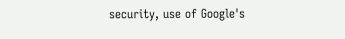security, use of Google's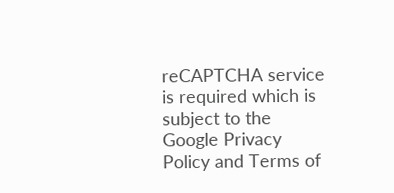reCAPTCHA service is required which is subject to the Google Privacy Policy and Terms of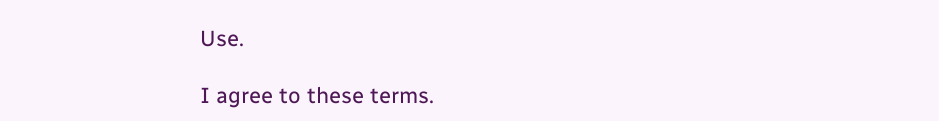Use.

I agree to these terms.